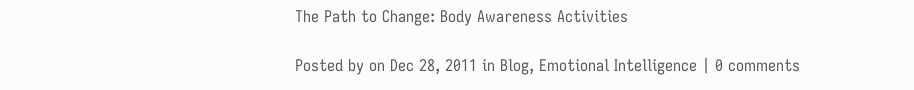The Path to Change: Body Awareness Activities

Posted by on Dec 28, 2011 in Blog, Emotional Intelligence | 0 comments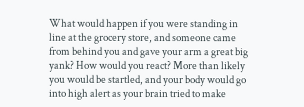What would happen if you were standing in line at the grocery store, and someone came from behind you and gave your arm a great big yank? How would you react? More than likely you would be startled, and your body would go into high alert as your brain tried to make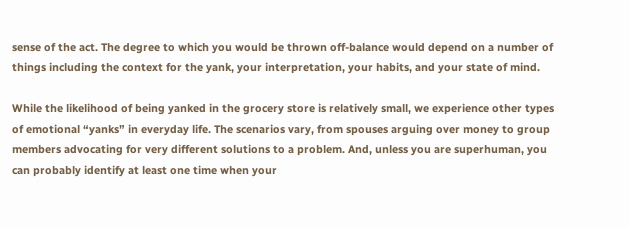sense of the act. The degree to which you would be thrown off-balance would depend on a number of things including the context for the yank, your interpretation, your habits, and your state of mind.

While the likelihood of being yanked in the grocery store is relatively small, we experience other types of emotional “yanks” in everyday life. The scenarios vary, from spouses arguing over money to group members advocating for very different solutions to a problem. And, unless you are superhuman, you can probably identify at least one time when your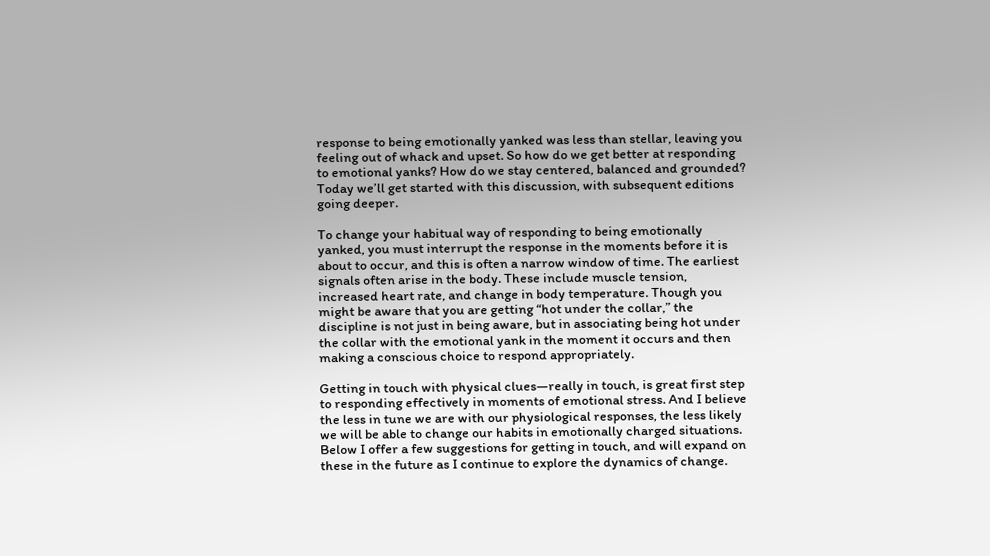response to being emotionally yanked was less than stellar, leaving you feeling out of whack and upset. So how do we get better at responding to emotional yanks? How do we stay centered, balanced and grounded? Today we’ll get started with this discussion, with subsequent editions going deeper.

To change your habitual way of responding to being emotionally yanked, you must interrupt the response in the moments before it is about to occur, and this is often a narrow window of time. The earliest signals often arise in the body. These include muscle tension, increased heart rate, and change in body temperature. Though you might be aware that you are getting “hot under the collar,” the discipline is not just in being aware, but in associating being hot under the collar with the emotional yank in the moment it occurs and then making a conscious choice to respond appropriately.

Getting in touch with physical clues—really in touch, is great first step to responding effectively in moments of emotional stress. And I believe the less in tune we are with our physiological responses, the less likely we will be able to change our habits in emotionally charged situations. Below I offer a few suggestions for getting in touch, and will expand on these in the future as I continue to explore the dynamics of change.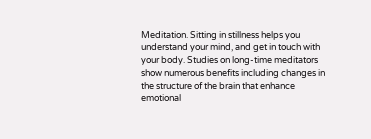Meditation. Sitting in stillness helps you understand your mind, and get in touch with your body. Studies on long-time meditators show numerous benefits including changes in the structure of the brain that enhance emotional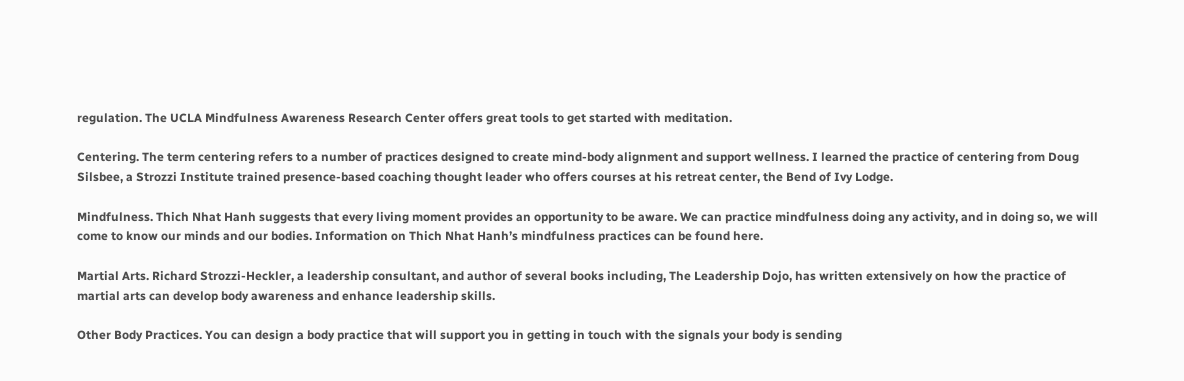regulation. The UCLA Mindfulness Awareness Research Center offers great tools to get started with meditation.

Centering. The term centering refers to a number of practices designed to create mind-body alignment and support wellness. I learned the practice of centering from Doug Silsbee, a Strozzi Institute trained presence-based coaching thought leader who offers courses at his retreat center, the Bend of Ivy Lodge.

Mindfulness. Thich Nhat Hanh suggests that every living moment provides an opportunity to be aware. We can practice mindfulness doing any activity, and in doing so, we will come to know our minds and our bodies. Information on Thich Nhat Hanh’s mindfulness practices can be found here.

Martial Arts. Richard Strozzi-Heckler, a leadership consultant, and author of several books including, The Leadership Dojo, has written extensively on how the practice of martial arts can develop body awareness and enhance leadership skills.

Other Body Practices. You can design a body practice that will support you in getting in touch with the signals your body is sending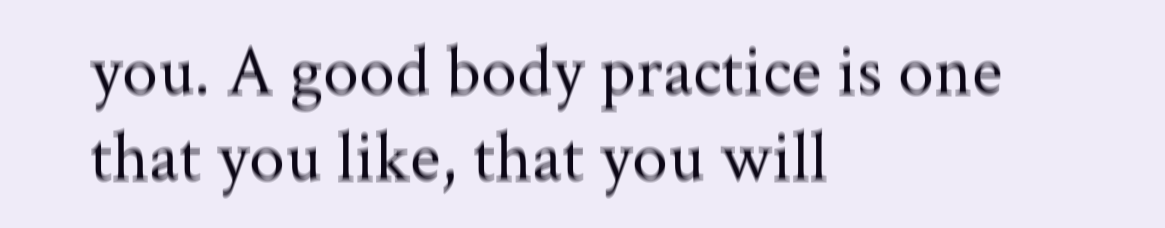you. A good body practice is one that you like, that you will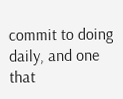commit to doing daily, and one that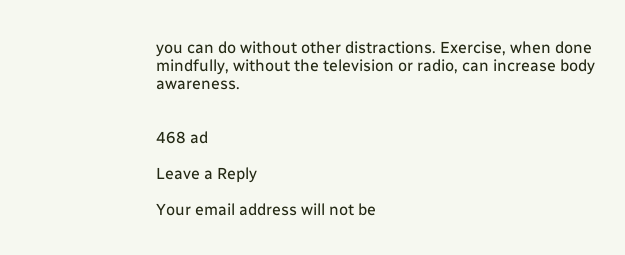you can do without other distractions. Exercise, when done mindfully, without the television or radio, can increase body awareness.


468 ad

Leave a Reply

Your email address will not be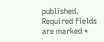published. Required fields are marked *